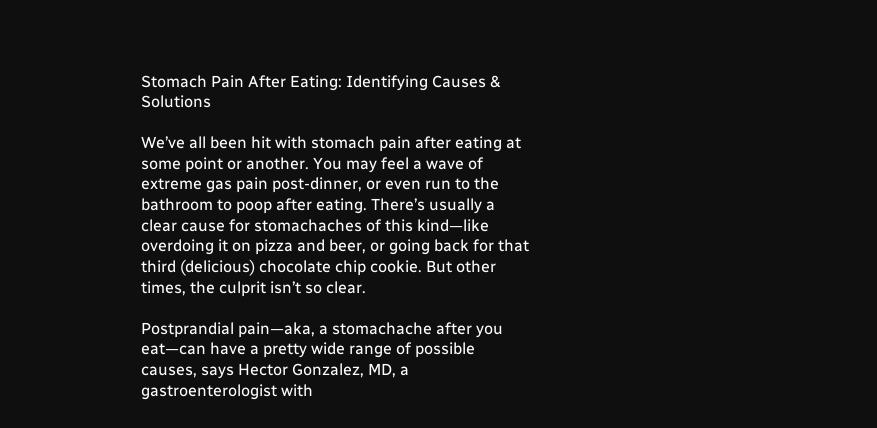Stomach Pain After Eating: Identifying Causes & Solutions

We’ve all been hit with stomach pain after eating at some point or another. You may feel a wave of extreme gas pain post-dinner, or even run to the bathroom to poop after eating. There’s usually a clear cause for stomachaches of this kind—like overdoing it on pizza and beer, or going back for that third (delicious) chocolate chip cookie. But other times, the culprit isn’t so clear.

Postprandial pain—aka, a stomachache after you eat—can have a pretty wide range of possible causes, says Hector Gonzalez, MD, a gastroenterologist with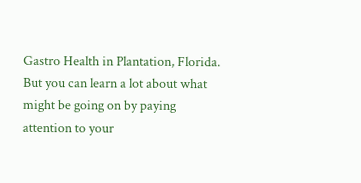Gastro Health in Plantation, Florida. But you can learn a lot about what might be going on by paying attention to your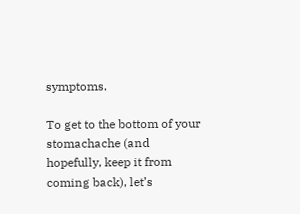symptoms.

To get to the bottom of your stomachache (and hopefully, keep it from coming back), let’s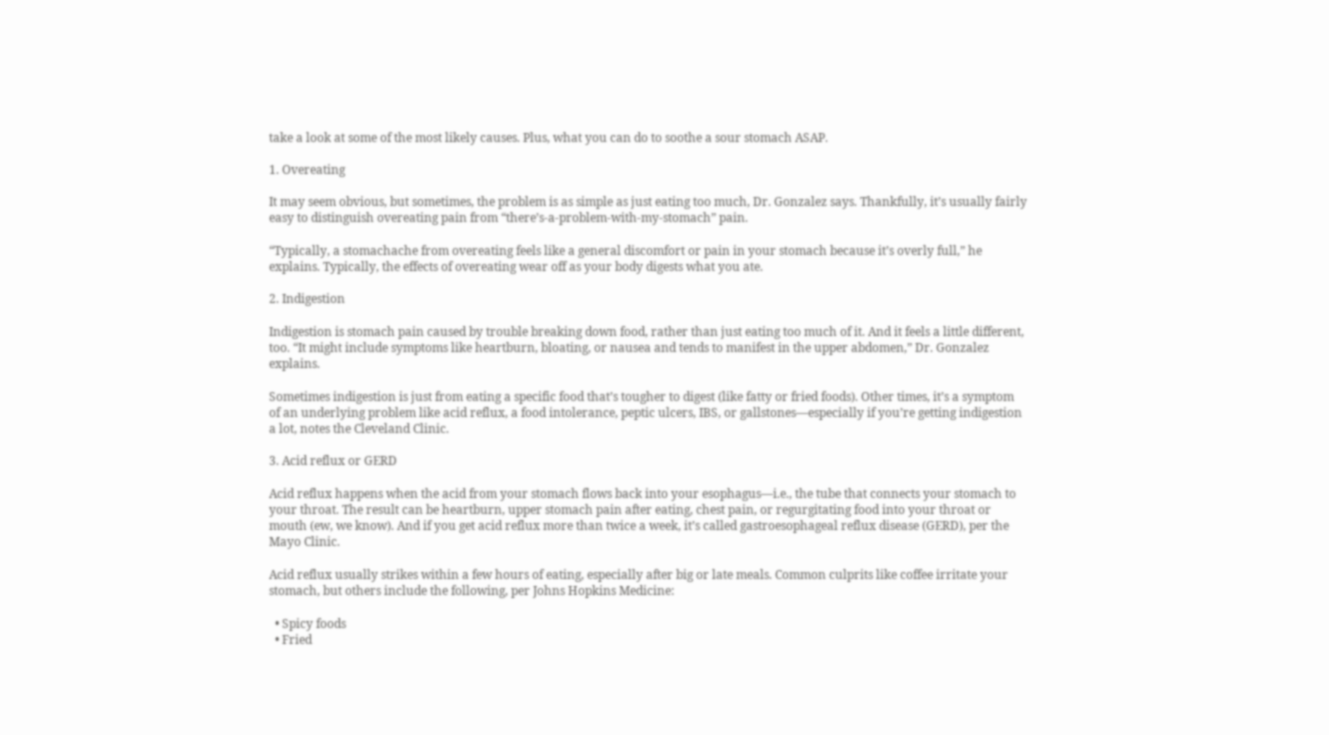take a look at some of the most likely causes. Plus, what you can do to soothe a sour stomach ASAP.

1. Overeating

It may seem obvious, but sometimes, the problem is as simple as just eating too much, Dr. Gonzalez says. Thankfully, it’s usually fairly easy to distinguish overeating pain from “there’s-a-problem-with-my-stomach” pain.

“Typically, a stomachache from overeating feels like a general discomfort or pain in your stomach because it’s overly full,” he explains. Typically, the effects of overeating wear off as your body digests what you ate.

2. Indigestion

Indigestion is stomach pain caused by trouble breaking down food, rather than just eating too much of it. And it feels a little different, too. “It might include symptoms like heartburn, bloating, or nausea and tends to manifest in the upper abdomen,” Dr. Gonzalez explains.

Sometimes indigestion is just from eating a specific food that’s tougher to digest (like fatty or fried foods). Other times, it’s a symptom of an underlying problem like acid reflux, a food intolerance, peptic ulcers, IBS, or gallstones—especially if you’re getting indigestion a lot, notes the Cleveland Clinic.

3. Acid reflux or GERD

Acid reflux happens when the acid from your stomach flows back into your esophagus—i.e., the tube that connects your stomach to your throat. The result can be heartburn, upper stomach pain after eating, chest pain, or regurgitating food into your throat or mouth (ew, we know). And if you get acid reflux more than twice a week, it’s called gastroesophageal reflux disease (GERD), per the Mayo Clinic.

Acid reflux usually strikes within a few hours of eating, especially after big or late meals. Common culprits like coffee irritate your stomach, but others include the following, per Johns Hopkins Medicine:

  • Spicy foods
  • Fried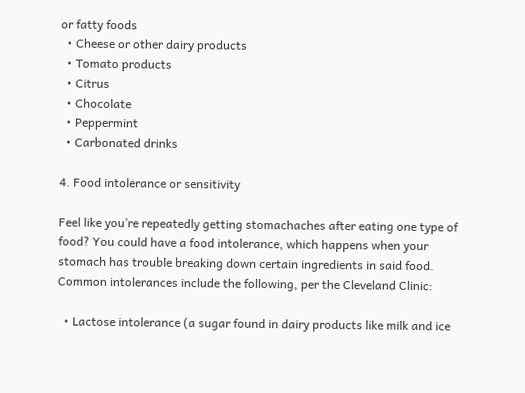or fatty foods
  • Cheese or other dairy products
  • Tomato products
  • Citrus
  • Chocolate
  • Peppermint
  • Carbonated drinks

4. Food intolerance or sensitivity

Feel like you’re repeatedly getting stomachaches after eating one type of food? You could have a food intolerance, which happens when your stomach has trouble breaking down certain ingredients in said food. Common intolerances include the following, per the Cleveland Clinic:

  • Lactose intolerance (a sugar found in dairy products like milk and ice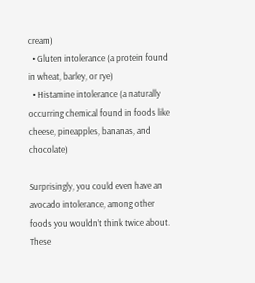cream)
  • Gluten intolerance (a protein found in wheat, barley, or rye)
  • Histamine intolerance (a naturally occurring chemical found in foods like cheese, pineapples, bananas, and chocolate)

Surprisingly, you could even have an avocado intolerance, among other foods you wouldn’t think twice about. These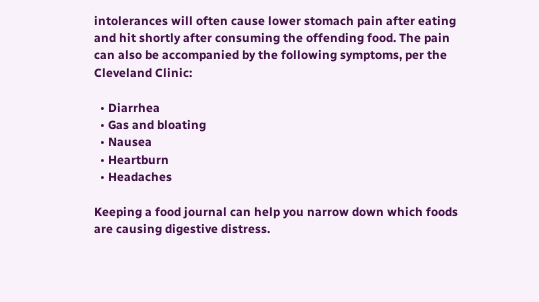intolerances will often cause lower stomach pain after eating and hit shortly after consuming the offending food. The pain can also be accompanied by the following symptoms, per the Cleveland Clinic:

  • Diarrhea
  • Gas and bloating
  • Nausea
  • Heartburn
  • Headaches

Keeping a food journal can help you narrow down which foods are causing digestive distress.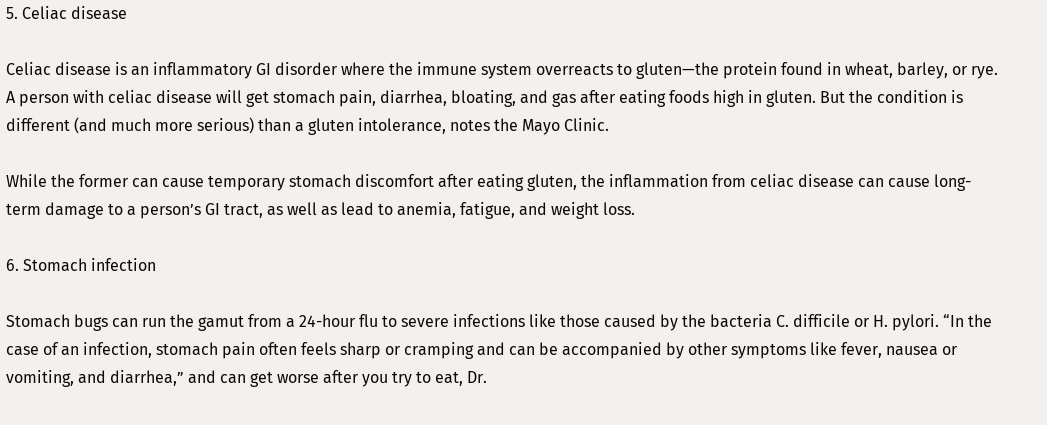5. Celiac disease

Celiac disease is an inflammatory GI disorder where the immune system overreacts to gluten—the protein found in wheat, barley, or rye. A person with celiac disease will get stomach pain, diarrhea, bloating, and gas after eating foods high in gluten. But the condition is different (and much more serious) than a gluten intolerance, notes the Mayo Clinic.

While the former can cause temporary stomach discomfort after eating gluten, the inflammation from celiac disease can cause long-term damage to a person’s GI tract, as well as lead to anemia, fatigue, and weight loss.

6. Stomach infection

Stomach bugs can run the gamut from a 24-hour flu to severe infections like those caused by the bacteria C. difficile or H. pylori. “In the case of an infection, stomach pain often feels sharp or cramping and can be accompanied by other symptoms like fever, nausea or vomiting, and diarrhea,” and can get worse after you try to eat, Dr.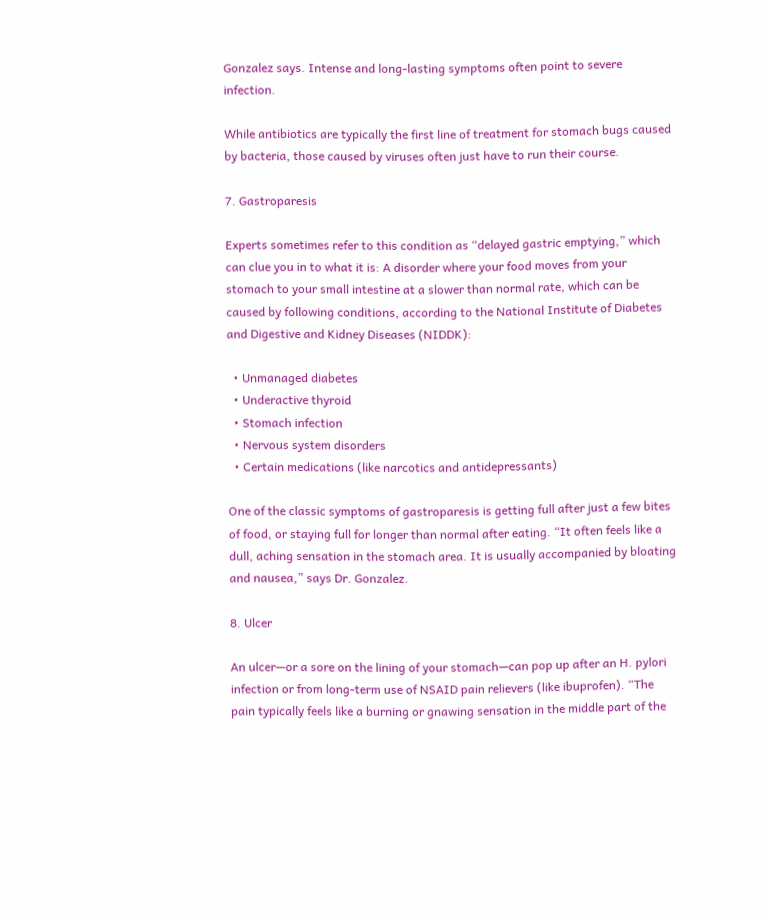Gonzalez says. Intense and long-lasting symptoms often point to severe infection.

While antibiotics are typically the first line of treatment for stomach bugs caused by bacteria, those caused by viruses often just have to run their course.

7. Gastroparesis

Experts sometimes refer to this condition as “delayed gastric emptying,” which can clue you in to what it is: A disorder where your food moves from your stomach to your small intestine at a slower than normal rate, which can be caused by following conditions, according to the National Institute of Diabetes and Digestive and Kidney Diseases (NIDDK):

  • Unmanaged diabetes
  • Underactive thyroid
  • Stomach infection
  • Nervous system disorders
  • Certain medications (like narcotics and antidepressants)

One of the classic symptoms of gastroparesis is getting full after just a few bites of food, or staying full for longer than normal after eating. “It often feels like a dull, aching sensation in the stomach area. It is usually accompanied by bloating and nausea,” says Dr. Gonzalez.

8. Ulcer

An ulcer—or a sore on the lining of your stomach—can pop up after an H. pylori infection or from long-term use of NSAID pain relievers (like ibuprofen). “The pain typically feels like a burning or gnawing sensation in the middle part of the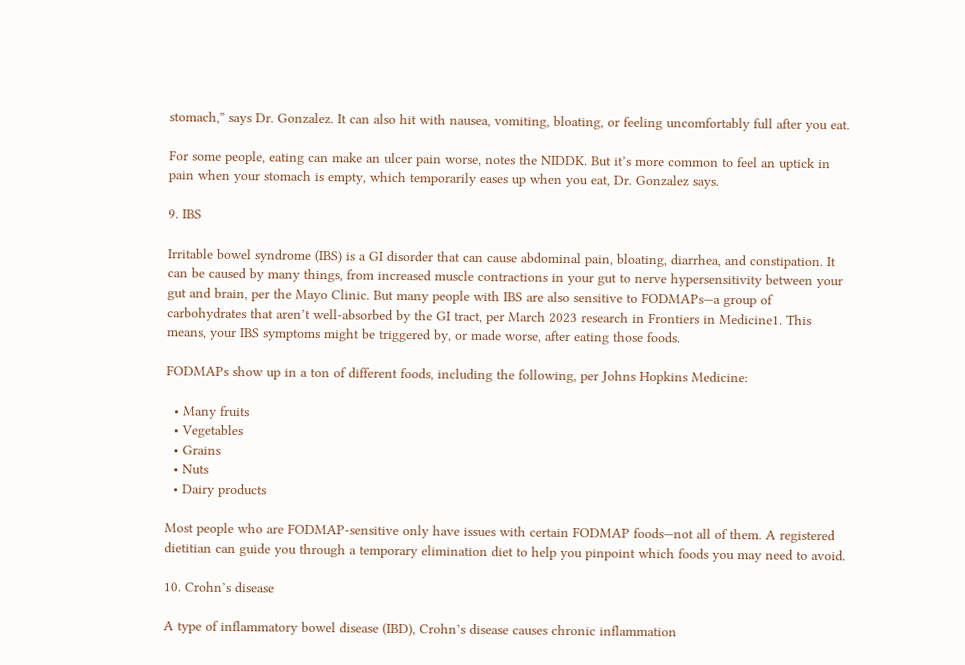stomach,” says Dr. Gonzalez. It can also hit with nausea, vomiting, bloating, or feeling uncomfortably full after you eat.

For some people, eating can make an ulcer pain worse, notes the NIDDK. But it’s more common to feel an uptick in pain when your stomach is empty, which temporarily eases up when you eat, Dr. Gonzalez says.

9. IBS

Irritable bowel syndrome (IBS) is a GI disorder that can cause abdominal pain, bloating, diarrhea, and constipation. It can be caused by many things, from increased muscle contractions in your gut to nerve hypersensitivity between your gut and brain, per the Mayo Clinic. But many people with IBS are also sensitive to FODMAPs—a group of carbohydrates that aren’t well-absorbed by the GI tract, per March 2023 research in Frontiers in Medicine1. This means, your IBS symptoms might be triggered by, or made worse, after eating those foods.

FODMAPs show up in a ton of different foods, including the following, per Johns Hopkins Medicine:

  • Many fruits
  • Vegetables
  • Grains
  • Nuts
  • Dairy products

Most people who are FODMAP-sensitive only have issues with certain FODMAP foods—not all of them. A registered dietitian can guide you through a temporary elimination diet to help you pinpoint which foods you may need to avoid.

10. Crohn’s disease

A type of inflammatory bowel disease (IBD), Crohn’s disease causes chronic inflammation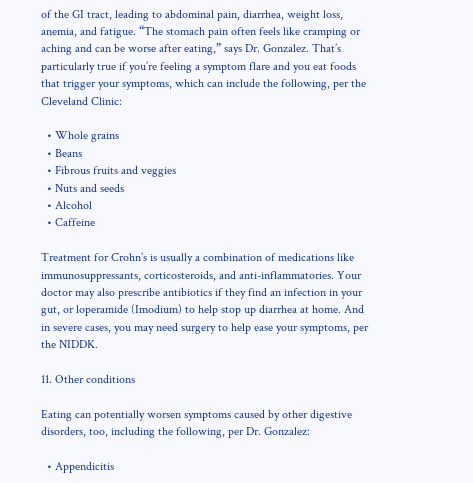of the GI tract, leading to abdominal pain, diarrhea, weight loss, anemia, and fatigue. “The stomach pain often feels like cramping or aching and can be worse after eating,” says Dr. Gonzalez. That’s particularly true if you’re feeling a symptom flare and you eat foods that trigger your symptoms, which can include the following, per the Cleveland Clinic:

  • Whole grains
  • Beans
  • Fibrous fruits and veggies
  • Nuts and seeds
  • Alcohol
  • Caffeine

Treatment for Crohn’s is usually a combination of medications like immunosuppressants, corticosteroids, and anti-inflammatories. Your doctor may also prescribe antibiotics if they find an infection in your gut, or loperamide (Imodium) to help stop up diarrhea at home. And in severe cases, you may need surgery to help ease your symptoms, per the NIDDK.

11. Other conditions

Eating can potentially worsen symptoms caused by other digestive disorders, too, including the following, per Dr. Gonzalez:

  • Appendicitis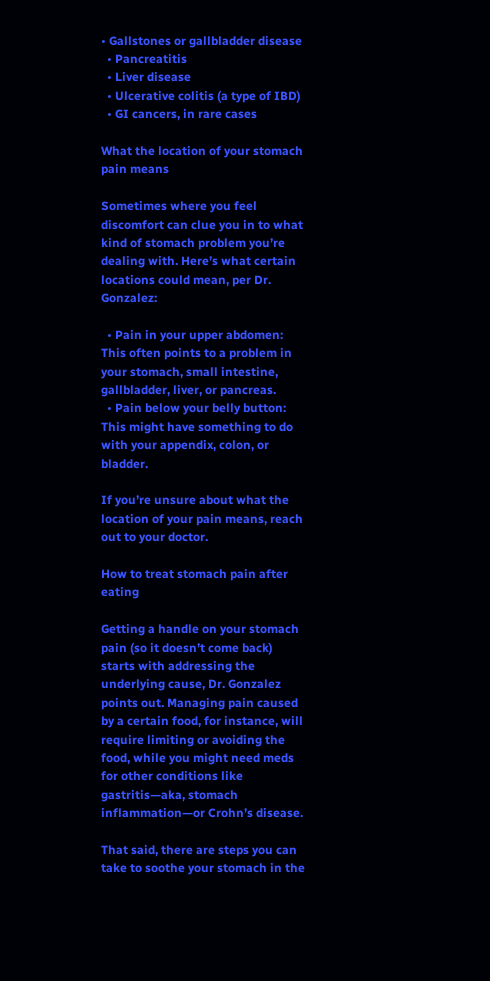• Gallstones or gallbladder disease
  • Pancreatitis
  • Liver disease
  • Ulcerative colitis (a type of IBD)
  • GI cancers, in rare cases

What the location of your stomach pain means

Sometimes where you feel discomfort can clue you in to what kind of stomach problem you’re dealing with. Here’s what certain locations could mean, per Dr. Gonzalez:

  • Pain in your upper abdomen: This often points to a problem in your stomach, small intestine, gallbladder, liver, or pancreas.
  • Pain below your belly button: This might have something to do with your appendix, colon, or bladder.

If you’re unsure about what the location of your pain means, reach out to your doctor.

How to treat stomach pain after eating

Getting a handle on your stomach pain (so it doesn’t come back) starts with addressing the underlying cause, Dr. Gonzalez points out. Managing pain caused by a certain food, for instance, will require limiting or avoiding the food, while you might need meds for other conditions like gastritis—aka, stomach inflammation—or Crohn’s disease.

That said, there are steps you can take to soothe your stomach in the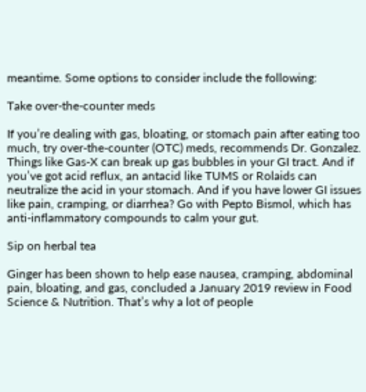meantime. Some options to consider include the following:

Take over-the-counter meds

If you’re dealing with gas, bloating, or stomach pain after eating too much, try over-the-counter (OTC) meds, recommends Dr. Gonzalez. Things like Gas-X can break up gas bubbles in your GI tract. And if you’ve got acid reflux, an antacid like TUMS or Rolaids can neutralize the acid in your stomach. And if you have lower GI issues like pain, cramping, or diarrhea? Go with Pepto Bismol, which has anti-inflammatory compounds to calm your gut.

Sip on herbal tea

Ginger has been shown to help ease nausea, cramping, abdominal pain, bloating, and gas, concluded a January 2019 review in Food Science & Nutrition. That’s why a lot of people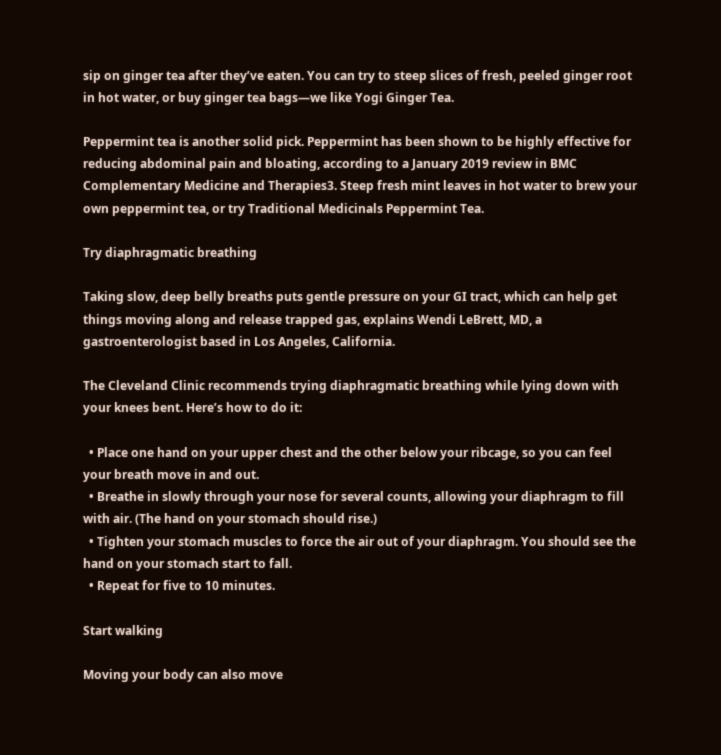sip on ginger tea after they’ve eaten. You can try to steep slices of fresh, peeled ginger root in hot water, or buy ginger tea bags—we like Yogi Ginger Tea.

Peppermint tea is another solid pick. Peppermint has been shown to be highly effective for reducing abdominal pain and bloating, according to a January 2019 review in BMC Complementary Medicine and Therapies3. Steep fresh mint leaves in hot water to brew your own peppermint tea, or try Traditional Medicinals Peppermint Tea.

Try diaphragmatic breathing

Taking slow, deep belly breaths puts gentle pressure on your GI tract, which can help get things moving along and release trapped gas, explains Wendi LeBrett, MD, a gastroenterologist based in Los Angeles, California.

The Cleveland Clinic recommends trying diaphragmatic breathing while lying down with your knees bent. Here’s how to do it:

  • Place one hand on your upper chest and the other below your ribcage, so you can feel your breath move in and out.
  • Breathe in slowly through your nose for several counts, allowing your diaphragm to fill with air. (The hand on your stomach should rise.)
  • Tighten your stomach muscles to force the air out of your diaphragm. You should see the hand on your stomach start to fall.
  • Repeat for five to 10 minutes.

Start walking

Moving your body can also move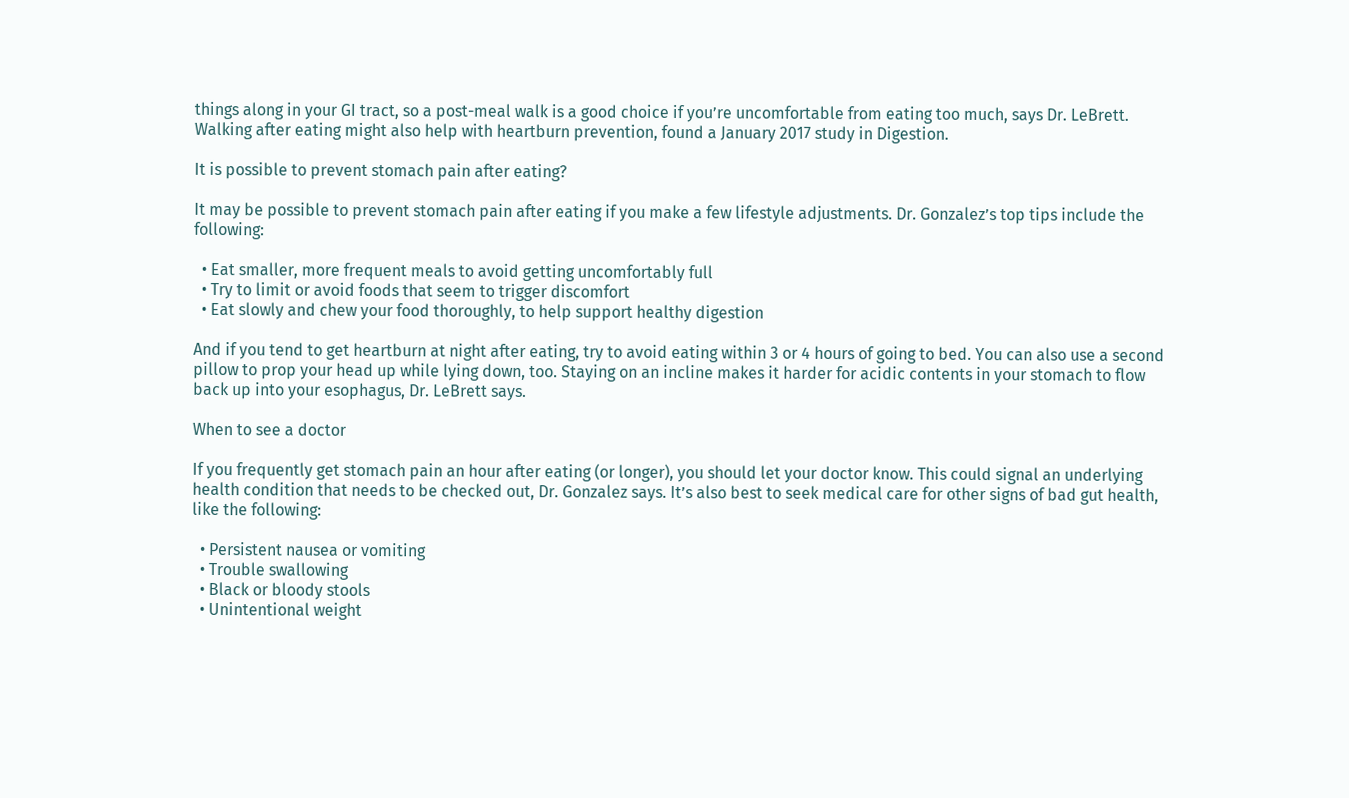things along in your GI tract, so a post-meal walk is a good choice if you’re uncomfortable from eating too much, says Dr. LeBrett. Walking after eating might also help with heartburn prevention, found a January 2017 study in Digestion.

It is possible to prevent stomach pain after eating?

It may be possible to prevent stomach pain after eating if you make a few lifestyle adjustments. Dr. Gonzalez’s top tips include the following:

  • Eat smaller, more frequent meals to avoid getting uncomfortably full
  • Try to limit or avoid foods that seem to trigger discomfort
  • Eat slowly and chew your food thoroughly, to help support healthy digestion

And if you tend to get heartburn at night after eating, try to avoid eating within 3 or 4 hours of going to bed. You can also use a second pillow to prop your head up while lying down, too. Staying on an incline makes it harder for acidic contents in your stomach to flow back up into your esophagus, Dr. LeBrett says.

When to see a doctor

If you frequently get stomach pain an hour after eating (or longer), you should let your doctor know. This could signal an underlying health condition that needs to be checked out, Dr. Gonzalez says. It’s also best to seek medical care for other signs of bad gut health, like the following:

  • Persistent nausea or vomiting
  • Trouble swallowing
  • Black or bloody stools
  • Unintentional weight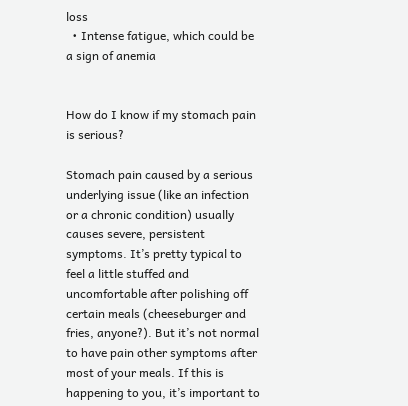loss
  • Intense fatigue, which could be a sign of anemia


How do I know if my stomach pain is serious?

Stomach pain caused by a serious underlying issue (like an infection or a chronic condition) usually causes severe, persistent symptoms. It’s pretty typical to feel a little stuffed and uncomfortable after polishing off certain meals (cheeseburger and fries, anyone?). But it’s not normal to have pain other symptoms after most of your meals. If this is happening to you, it’s important to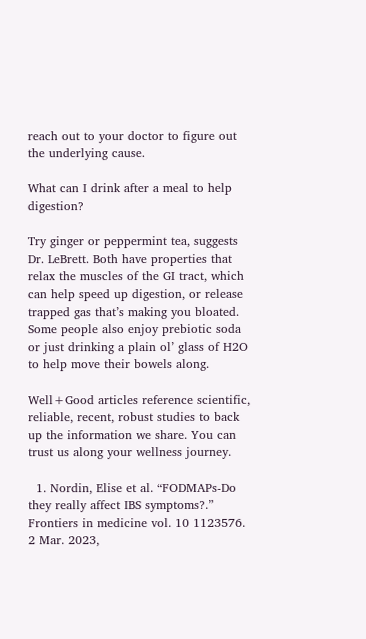reach out to your doctor to figure out the underlying cause.

What can I drink after a meal to help digestion?

Try ginger or peppermint tea, suggests Dr. LeBrett. Both have properties that relax the muscles of the GI tract, which can help speed up digestion, or release trapped gas that’s making you bloated. Some people also enjoy prebiotic soda or just drinking a plain ol’ glass of H2O to help move their bowels along.

Well+Good articles reference scientific, reliable, recent, robust studies to back up the information we share. You can trust us along your wellness journey.

  1. Nordin, Elise et al. “FODMAPs-Do they really affect IBS symptoms?.” Frontiers in medicine vol. 10 1123576. 2 Mar. 2023,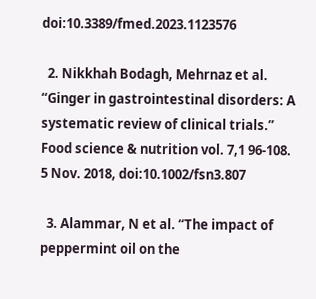doi:10.3389/fmed.2023.1123576

  2. Nikkhah Bodagh, Mehrnaz et al. “Ginger in gastrointestinal disorders: A systematic review of clinical trials.” Food science & nutrition vol. 7,1 96-108. 5 Nov. 2018, doi:10.1002/fsn3.807

  3. Alammar, N et al. “The impact of peppermint oil on the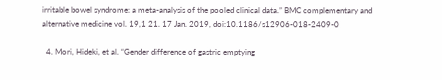irritable bowel syndrome: a meta-analysis of the pooled clinical data.” BMC complementary and alternative medicine vol. 19,1 21. 17 Jan. 2019, doi:10.1186/s12906-018-2409-0

  4. Mori, Hideki, et al. “Gender difference of gastric emptying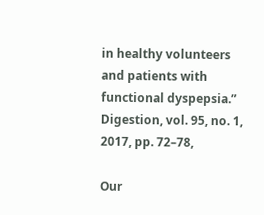in healthy volunteers and patients with functional dyspepsia.” Digestion, vol. 95, no. 1, 2017, pp. 72–78,

Our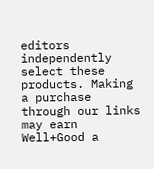editors independently select these products. Making a purchase through our links may earn Well+Good a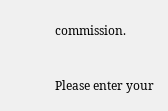commission.


Please enter your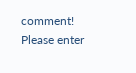comment!
Please enter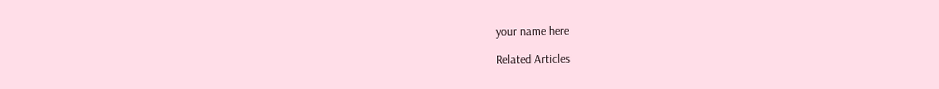your name here

Related Articles